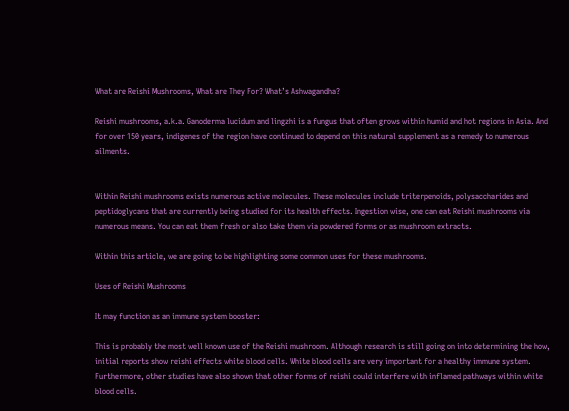What are Reishi Mushrooms, What are They For? What’s Ashwagandha?

Reishi mushrooms, a.k.a. Ganoderma lucidum and lingzhi is a fungus that often grows within humid and hot regions in Asia. And for over 150 years, indigenes of the region have continued to depend on this natural supplement as a remedy to numerous ailments.


Within Reishi mushrooms exists numerous active molecules. These molecules include triterpenoids, polysaccharides and peptidoglycans that are currently being studied for its health effects. Ingestion wise, one can eat Reishi mushrooms via numerous means. You can eat them fresh or also take them via powdered forms or as mushroom extracts.

Within this article, we are going to be highlighting some common uses for these mushrooms.

Uses of Reishi Mushrooms

It may function as an immune system booster:

This is probably the most well known use of the Reishi mushroom. Although research is still going on into determining the how, initial reports show reishi effects white blood cells. White blood cells are very important for a healthy immune system. Furthermore, other studies have also shown that other forms of reishi could interfere with inflamed pathways within white blood cells.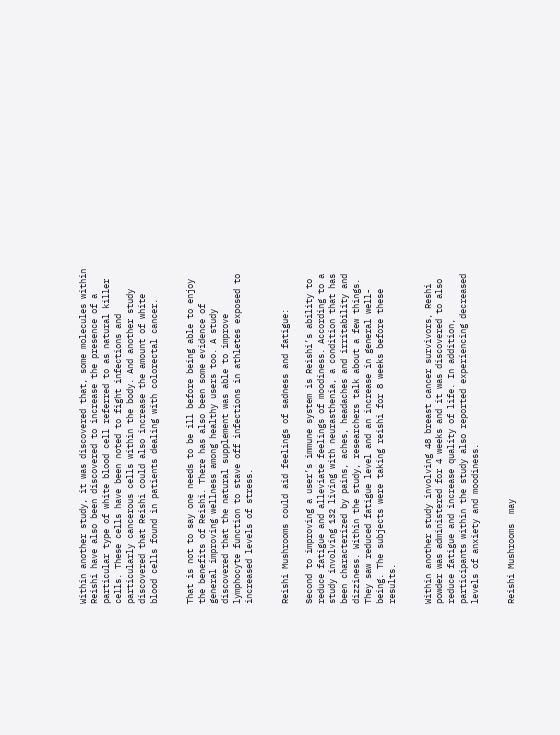Within another study, it was discovered that, some molecules within Reishi have also been discovered to increase the presence of a particular type of white blood cell referred to as natural killer cells. These cells have been noted to fight infections and particularly cancerous cells within the body. And another study discovered that Reishi could also increase the amount of white blood cells found in patients dealing with colorectal cancer.


That is not to say one needs to be ill before being able to enjoy the benefits of Reishi. There has also been some evidence of general improving wellness among healthy users too. A study discovered that the natural supplement was able to improve lymphocyte function to stave off infections in athletes exposed to increased levels of stress.


Reishi Mushrooms could aid feelings of sadness and fatigue:

Second to improving a user’s immune system is Reishi’s ability to reduce fatigue and alleviate feelings of moodiness. According to a study involving 132 living with neurasthenia, a condition that has been characterized by pains, aches, headaches and irritability and dizziness. Within the study, researchers talk about a few things. They saw reduced fatigue level and an increase in general well-being. The subjects were taking reishi for 8 weeks before these results.


Within another study involving 48 breast cancer survivors, Reshi powder was administered for 4 weeks and it was discovered to also reduce fatigue and increase quality of life. In addition, participants within the study also reported experiencing decreased levels of anxiety and moodiness.


Reishi Mushrooms  may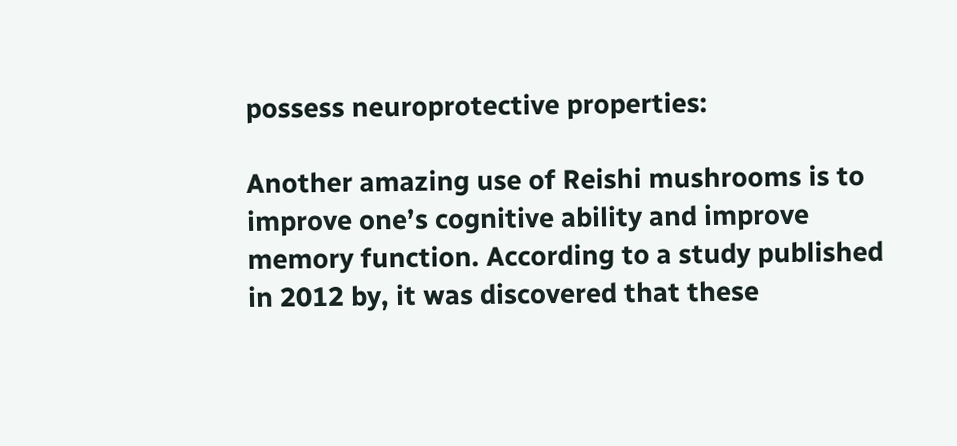possess neuroprotective properties:

Another amazing use of Reishi mushrooms is to improve one’s cognitive ability and improve memory function. According to a study published in 2012 by, it was discovered that these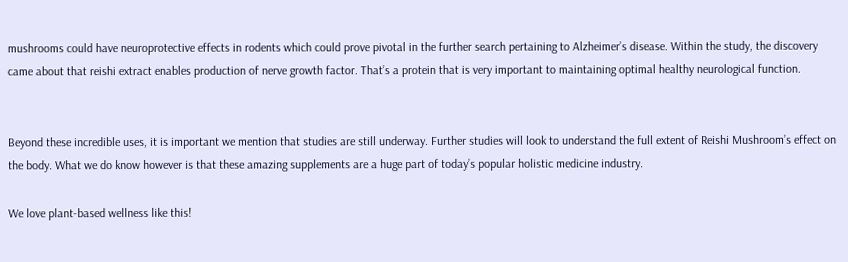mushrooms could have neuroprotective effects in rodents which could prove pivotal in the further search pertaining to Alzheimer’s disease. Within the study, the discovery came about that reishi extract enables production of nerve growth factor. That’s a protein that is very important to maintaining optimal healthy neurological function.


Beyond these incredible uses, it is important we mention that studies are still underway. Further studies will look to understand the full extent of Reishi Mushroom’s effect on the body. What we do know however is that these amazing supplements are a huge part of today’s popular holistic medicine industry.

We love plant-based wellness like this!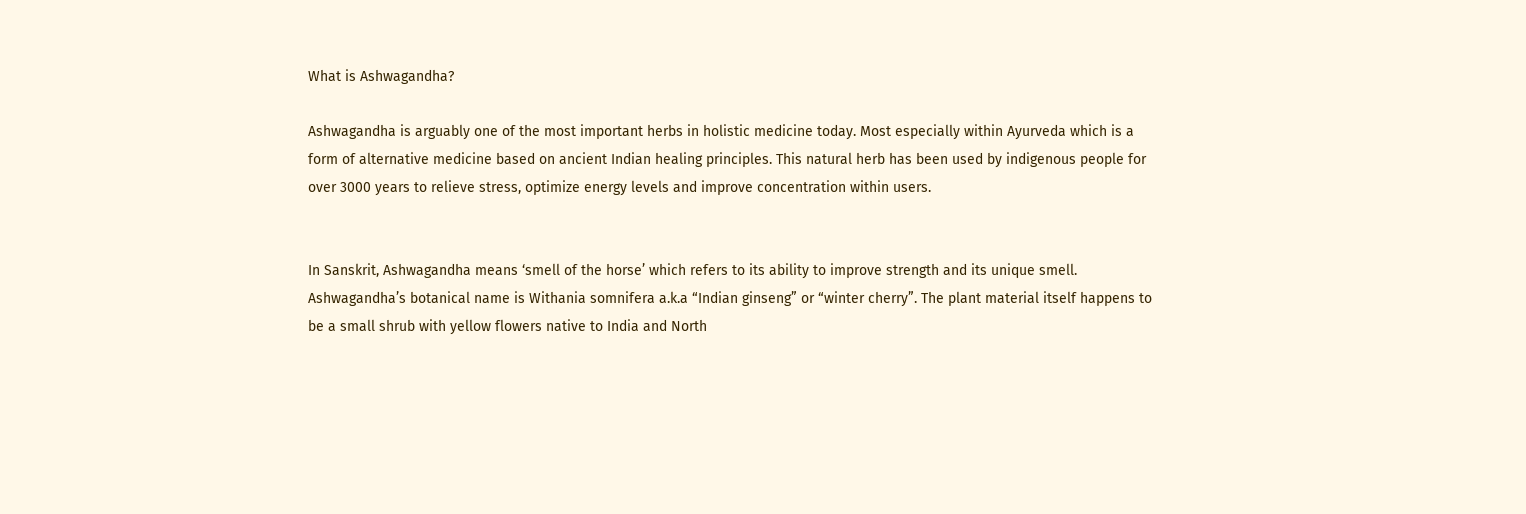What is Ashwagandha?

Ashwagandha is arguably one of the most important herbs in holistic medicine today. Most especially within Ayurveda which is a form of alternative medicine based on ancient Indian healing principles. This natural herb has been used by indigenous people for over 3000 years to relieve stress, optimize energy levels and improve concentration within users.


In Sanskrit, Ashwagandha means ‘smell of the horse’ which refers to its ability to improve strength and its unique smell. Ashwagandha’s botanical name is Withania somnifera a.k.a “Indian ginseng” or “winter cherry”. The plant material itself happens to be a small shrub with yellow flowers native to India and North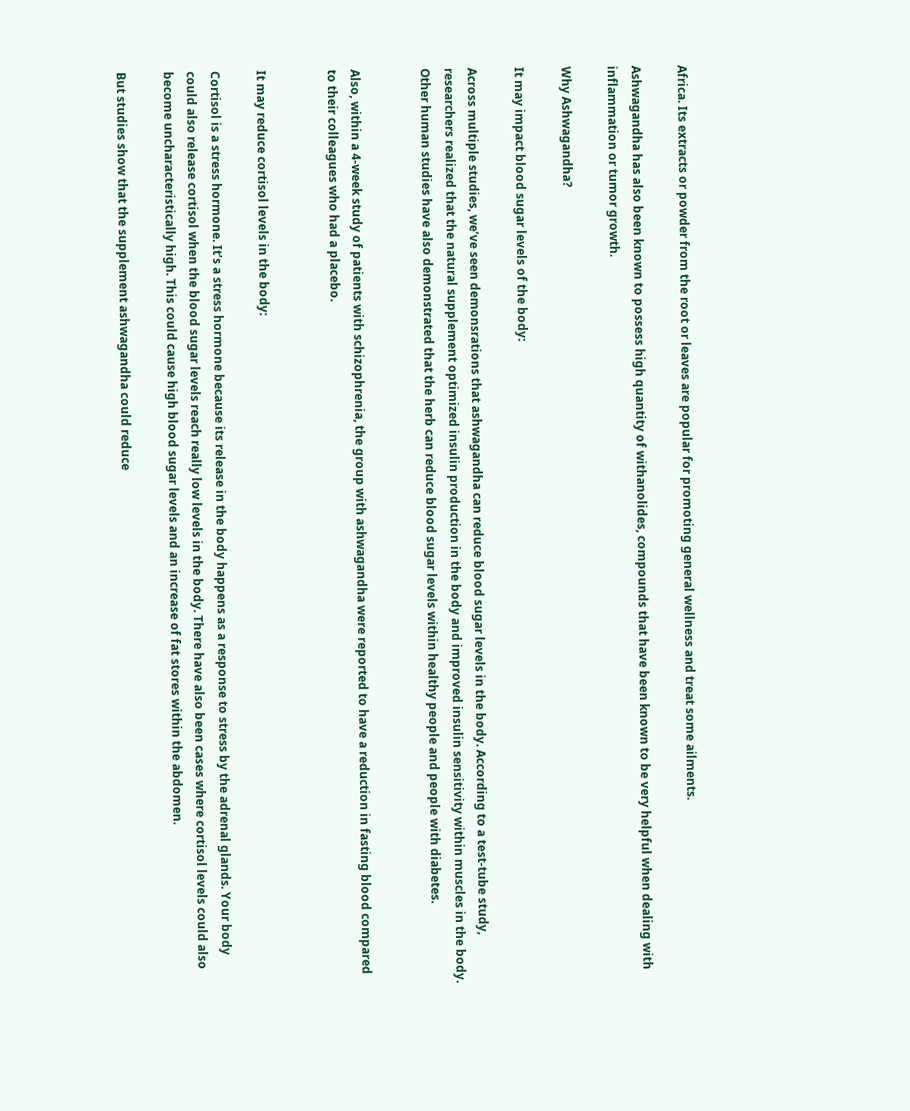Africa. Its extracts or powder from the root or leaves are popular for promoting general wellness and treat some ailments.

Ashwagandha has also been known to possess high quantity of withanolides, compounds that have been known to be very helpful when dealing with inflammation or tumor growth.

Why Ashwagandha?

It may impact blood sugar levels of the body:

Across multiple studies, we’ve seen demonsrations that ashwagandha can reduce blood sugar levels in the body. According to a test-tube study, researchers realized that the natural supplement optimized insulin production in the body and improved insulin sensitivity within muscles in the body. Other human studies have also demonstrated that the herb can reduce blood sugar levels within healthy people and people with diabetes.


Also, within a 4-week study of patients with schizophrenia, the group with ashwagandha were reported to have a reduction in fasting blood compared to their colleagues who had a placebo.


It may reduce cortisol levels in the body:

Cortisol is a stress hormone. It’s a stress hormone because its release in the body happens as a response to stress by the adrenal glands. Your body could also release cortisol when the blood sugar levels reach really low levels in the body. There have also been cases where cortisol levels could also become uncharacteristically high. This could cause high blood sugar levels and an increase of fat stores within the abdomen.

But studies show that the supplement ashwagandha could reduce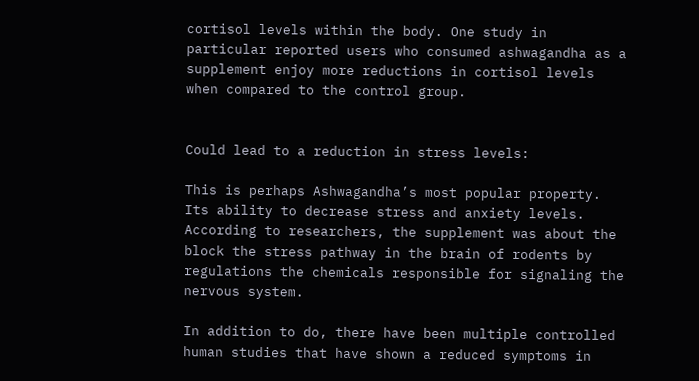cortisol levels within the body. One study in particular reported users who consumed ashwagandha as a supplement enjoy more reductions in cortisol levels when compared to the control group.


Could lead to a reduction in stress levels:

This is perhaps Ashwagandha’s most popular property. Its ability to decrease stress and anxiety levels. According to researchers, the supplement was about the block the stress pathway in the brain of rodents by regulations the chemicals responsible for signaling the nervous system.

In addition to do, there have been multiple controlled human studies that have shown a reduced symptoms in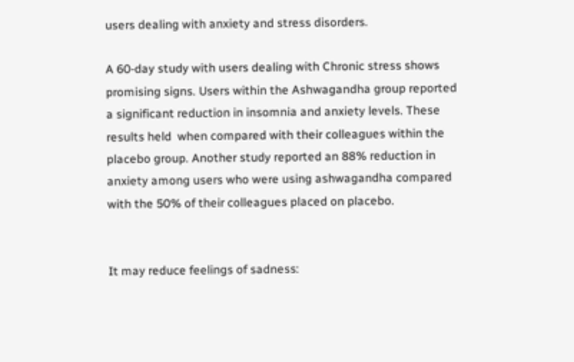users dealing with anxiety and stress disorders.

A 60-day study with users dealing with Chronic stress shows promising signs. Users within the Ashwagandha group reported a significant reduction in insomnia and anxiety levels. These results held  when compared with their colleagues within the placebo group. Another study reported an 88% reduction in anxiety among users who were using ashwagandha compared with the 50% of their colleagues placed on placebo.


It may reduce feelings of sadness: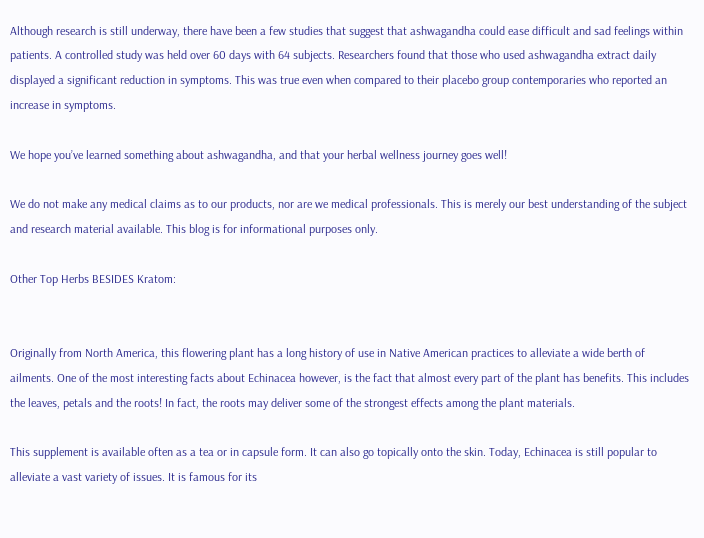Although research is still underway, there have been a few studies that suggest that ashwagandha could ease difficult and sad feelings within patients. A controlled study was held over 60 days with 64 subjects. Researchers found that those who used ashwagandha extract daily displayed a significant reduction in symptoms. This was true even when compared to their placebo group contemporaries who reported an increase in symptoms.

We hope you’ve learned something about ashwagandha, and that your herbal wellness journey goes well!

We do not make any medical claims as to our products, nor are we medical professionals. This is merely our best understanding of the subject and research material available. This blog is for informational purposes only.

Other Top Herbs BESIDES Kratom:


Originally from North America, this flowering plant has a long history of use in Native American practices to alleviate a wide berth of ailments. One of the most interesting facts about Echinacea however, is the fact that almost every part of the plant has benefits. This includes the leaves, petals and the roots! In fact, the roots may deliver some of the strongest effects among the plant materials.

This supplement is available often as a tea or in capsule form. It can also go topically onto the skin. Today, Echinacea is still popular to alleviate a vast variety of issues. It is famous for its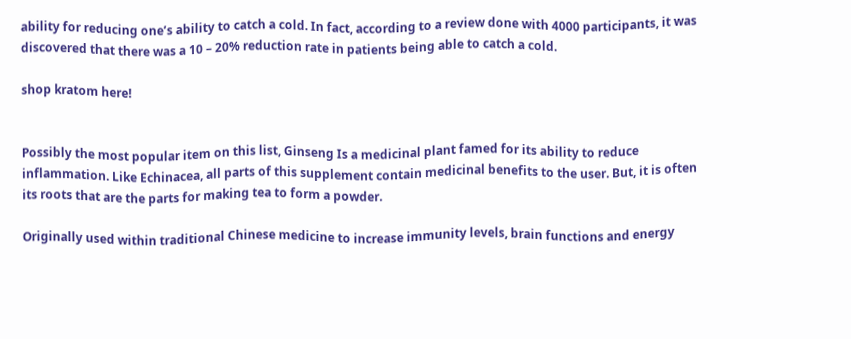ability for reducing one’s ability to catch a cold. In fact, according to a review done with 4000 participants, it was discovered that there was a 10 – 20% reduction rate in patients being able to catch a cold.

shop kratom here!


Possibly the most popular item on this list, Ginseng Is a medicinal plant famed for its ability to reduce inflammation. Like Echinacea, all parts of this supplement contain medicinal benefits to the user. But, it is often its roots that are the parts for making tea to form a powder.

Originally used within traditional Chinese medicine to increase immunity levels, brain functions and energy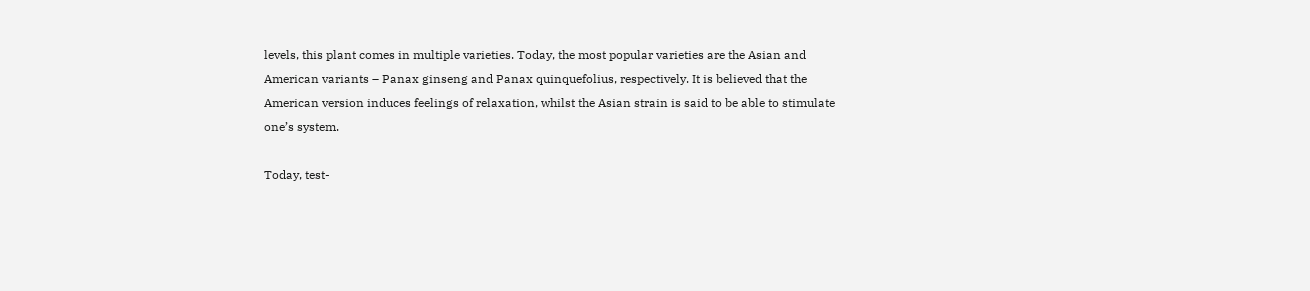levels, this plant comes in multiple varieties. Today, the most popular varieties are the Asian and American variants – Panax ginseng and Panax quinquefolius, respectively. It is believed that the American version induces feelings of relaxation, whilst the Asian strain is said to be able to stimulate one’s system.

Today, test-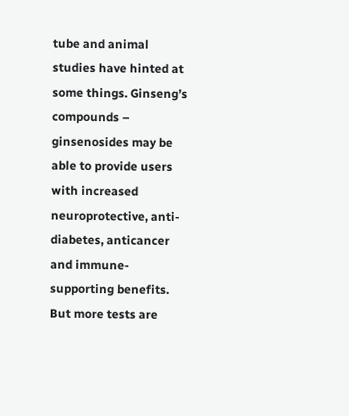tube and animal studies have hinted at some things. Ginseng’s compounds – ginsenosides may be able to provide users with increased neuroprotective, anti-diabetes, anticancer and immune-supporting benefits.  But more tests are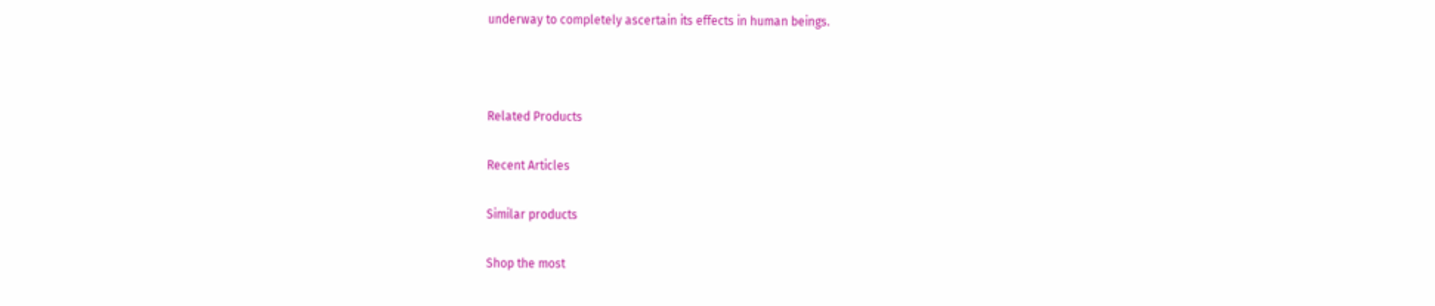underway to completely ascertain its effects in human beings.



Related Products

Recent Articles

Similar products

Shop the most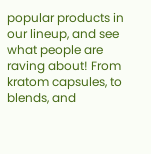popular products in our lineup, and see what people are raving about! From kratom capsules, to blends, and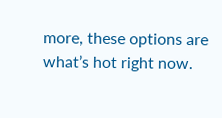more, these options are what’s hot right now.